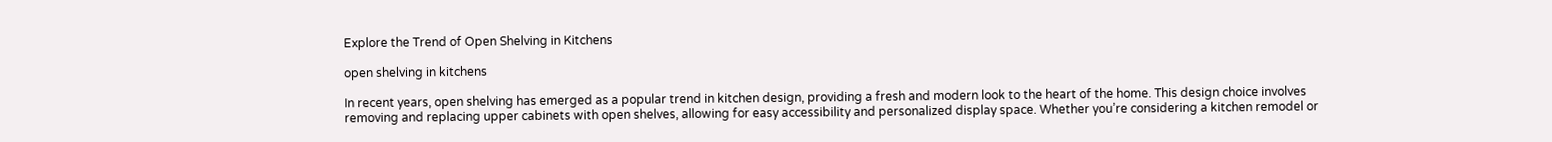Explore the Trend of Open Shelving in Kitchens

open shelving in kitchens

In recent years, open shelving has emerged as a popular trend in kitchen design, providing a fresh and modern look to the heart of the home. This design choice involves removing and replacing upper cabinets with open shelves, allowing for easy accessibility and personalized display space. Whether you’re considering a kitchen remodel or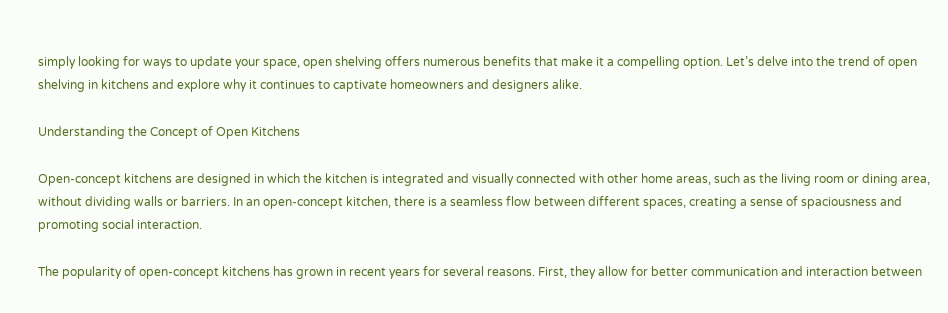simply looking for ways to update your space, open shelving offers numerous benefits that make it a compelling option. Let’s delve into the trend of open shelving in kitchens and explore why it continues to captivate homeowners and designers alike.

Understanding the Concept of Open Kitchens

Open-concept kitchens are designed in which the kitchen is integrated and visually connected with other home areas, such as the living room or dining area, without dividing walls or barriers. In an open-concept kitchen, there is a seamless flow between different spaces, creating a sense of spaciousness and promoting social interaction.

The popularity of open-concept kitchens has grown in recent years for several reasons. First, they allow for better communication and interaction between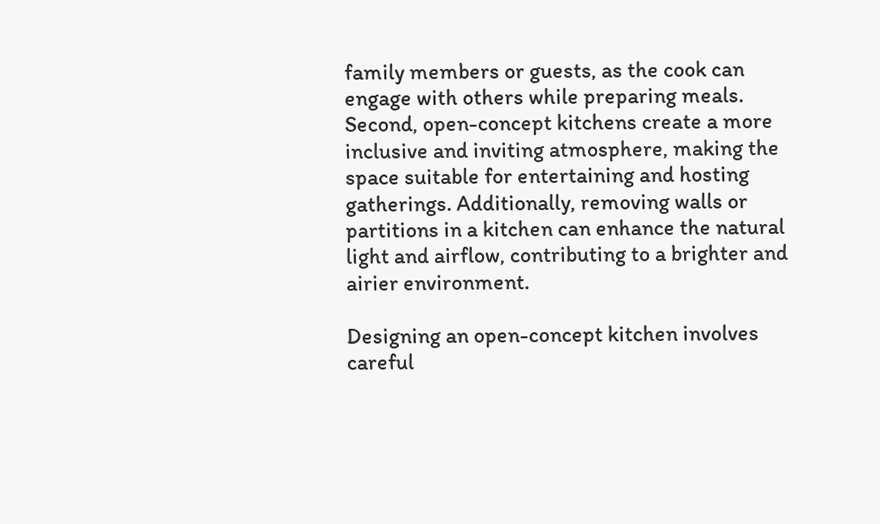family members or guests, as the cook can engage with others while preparing meals. Second, open-concept kitchens create a more inclusive and inviting atmosphere, making the space suitable for entertaining and hosting gatherings. Additionally, removing walls or partitions in a kitchen can enhance the natural light and airflow, contributing to a brighter and airier environment.

Designing an open-concept kitchen involves careful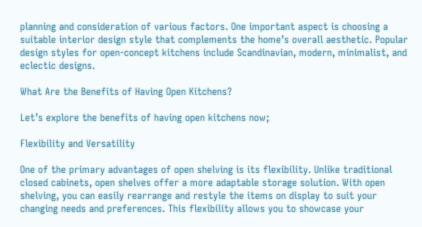planning and consideration of various factors. One important aspect is choosing a suitable interior design style that complements the home’s overall aesthetic. Popular design styles for open-concept kitchens include Scandinavian, modern, minimalist, and eclectic designs.

What Are the Benefits of Having Open Kitchens?

Let’s explore the benefits of having open kitchens now;

Flexibility and Versatility

One of the primary advantages of open shelving is its flexibility. Unlike traditional closed cabinets, open shelves offer a more adaptable storage solution. With open shelving, you can easily rearrange and restyle the items on display to suit your changing needs and preferences. This flexibility allows you to showcase your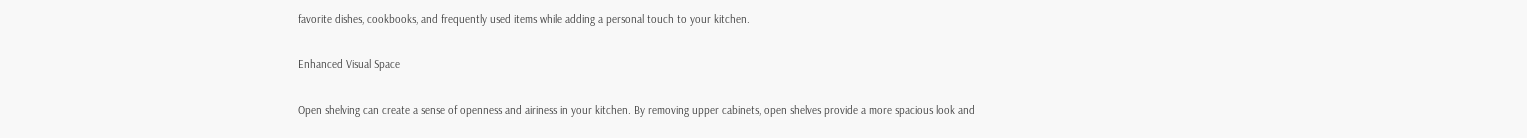favorite dishes, cookbooks, and frequently used items while adding a personal touch to your kitchen.

Enhanced Visual Space

Open shelving can create a sense of openness and airiness in your kitchen. By removing upper cabinets, open shelves provide a more spacious look and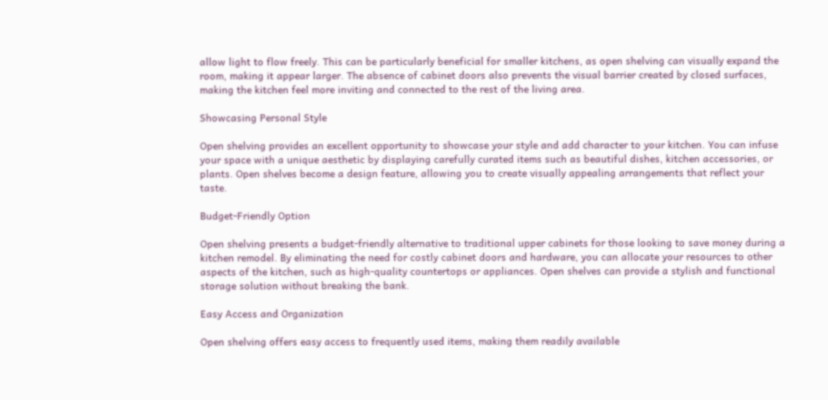allow light to flow freely. This can be particularly beneficial for smaller kitchens, as open shelving can visually expand the room, making it appear larger. The absence of cabinet doors also prevents the visual barrier created by closed surfaces, making the kitchen feel more inviting and connected to the rest of the living area.

Showcasing Personal Style

Open shelving provides an excellent opportunity to showcase your style and add character to your kitchen. You can infuse your space with a unique aesthetic by displaying carefully curated items such as beautiful dishes, kitchen accessories, or plants. Open shelves become a design feature, allowing you to create visually appealing arrangements that reflect your taste.

Budget-Friendly Option

Open shelving presents a budget-friendly alternative to traditional upper cabinets for those looking to save money during a kitchen remodel. By eliminating the need for costly cabinet doors and hardware, you can allocate your resources to other aspects of the kitchen, such as high-quality countertops or appliances. Open shelves can provide a stylish and functional storage solution without breaking the bank.

Easy Access and Organization

Open shelving offers easy access to frequently used items, making them readily available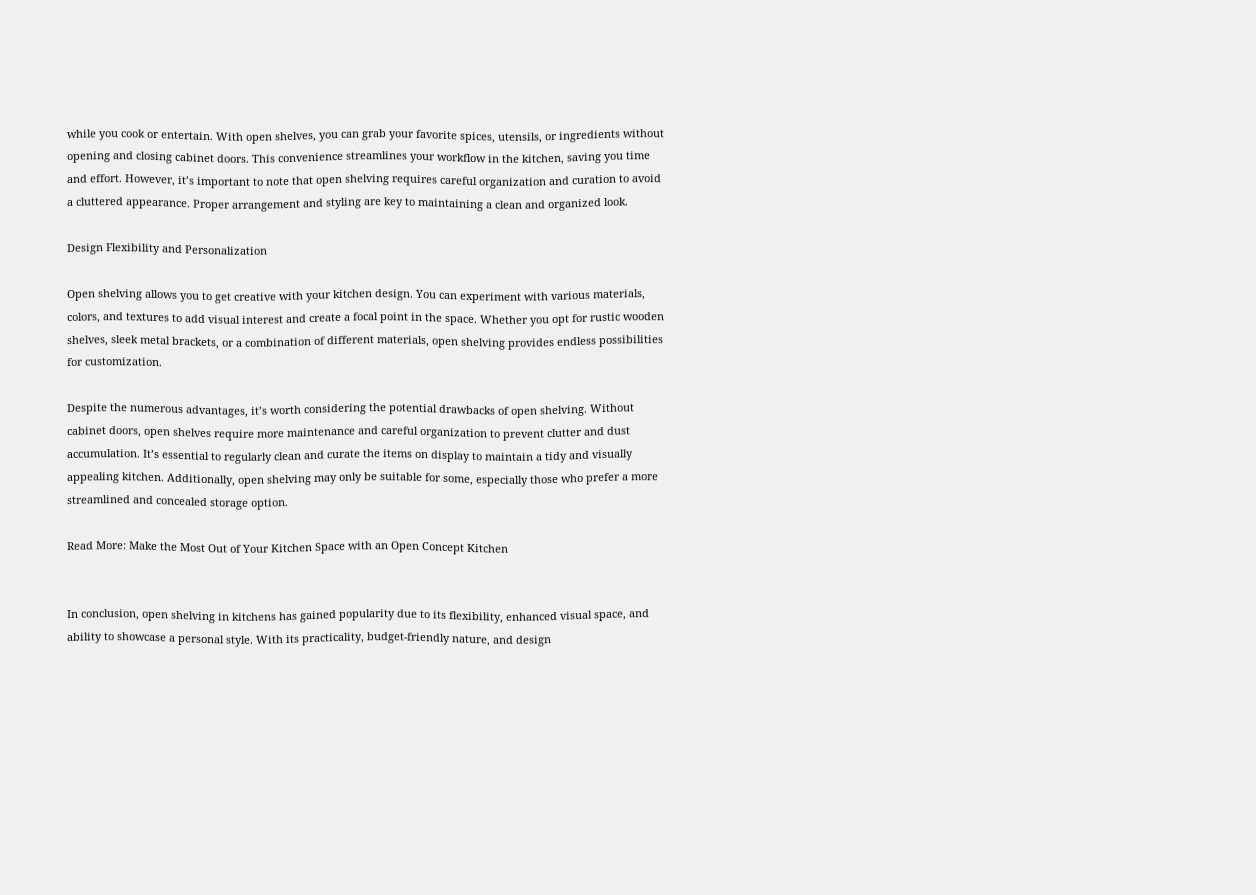while you cook or entertain. With open shelves, you can grab your favorite spices, utensils, or ingredients without opening and closing cabinet doors. This convenience streamlines your workflow in the kitchen, saving you time and effort. However, it’s important to note that open shelving requires careful organization and curation to avoid a cluttered appearance. Proper arrangement and styling are key to maintaining a clean and organized look.

Design Flexibility and Personalization

Open shelving allows you to get creative with your kitchen design. You can experiment with various materials, colors, and textures to add visual interest and create a focal point in the space. Whether you opt for rustic wooden shelves, sleek metal brackets, or a combination of different materials, open shelving provides endless possibilities for customization.

Despite the numerous advantages, it’s worth considering the potential drawbacks of open shelving. Without cabinet doors, open shelves require more maintenance and careful organization to prevent clutter and dust accumulation. It’s essential to regularly clean and curate the items on display to maintain a tidy and visually appealing kitchen. Additionally, open shelving may only be suitable for some, especially those who prefer a more streamlined and concealed storage option.

Read More: Make the Most Out of Your Kitchen Space with an Open Concept Kitchen


In conclusion, open shelving in kitchens has gained popularity due to its flexibility, enhanced visual space, and ability to showcase a personal style. With its practicality, budget-friendly nature, and design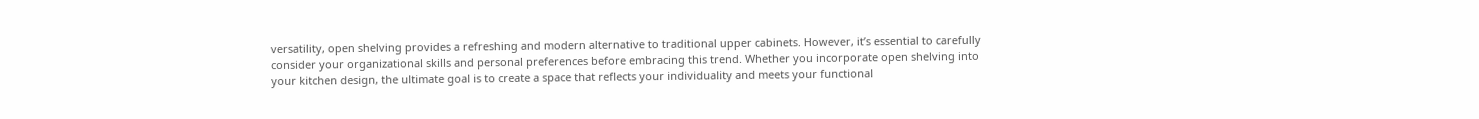versatility, open shelving provides a refreshing and modern alternative to traditional upper cabinets. However, it’s essential to carefully consider your organizational skills and personal preferences before embracing this trend. Whether you incorporate open shelving into your kitchen design, the ultimate goal is to create a space that reflects your individuality and meets your functional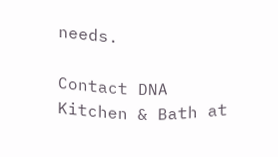needs.

Contact DNA Kitchen & Bath at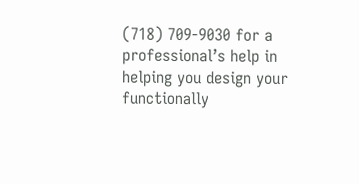(718) 709-9030 for a professional’s help in helping you design your functionally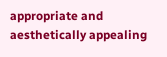appropriate and aesthetically appealing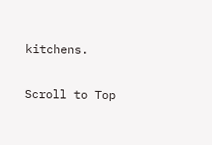kitchens.

Scroll to Top